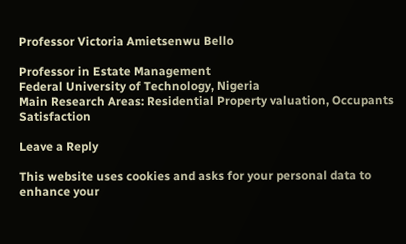Professor Victoria Amietsenwu Bello

Professor in Estate Management
Federal University of Technology, Nigeria
Main Research Areas: Residential Property valuation, Occupants Satisfaction

Leave a Reply

This website uses cookies and asks for your personal data to enhance your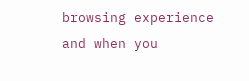browsing experience and when you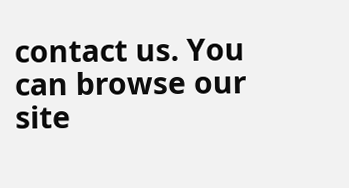contact us. You can browse our site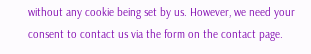without any cookie being set by us. However, we need your consent to contact us via the form on the contact page.